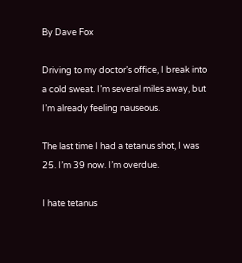By Dave Fox

Driving to my doctor’s office, I break into a cold sweat. I’m several miles away, but I’m already feeling nauseous.

The last time I had a tetanus shot, I was 25. I’m 39 now. I’m overdue.

I hate tetanus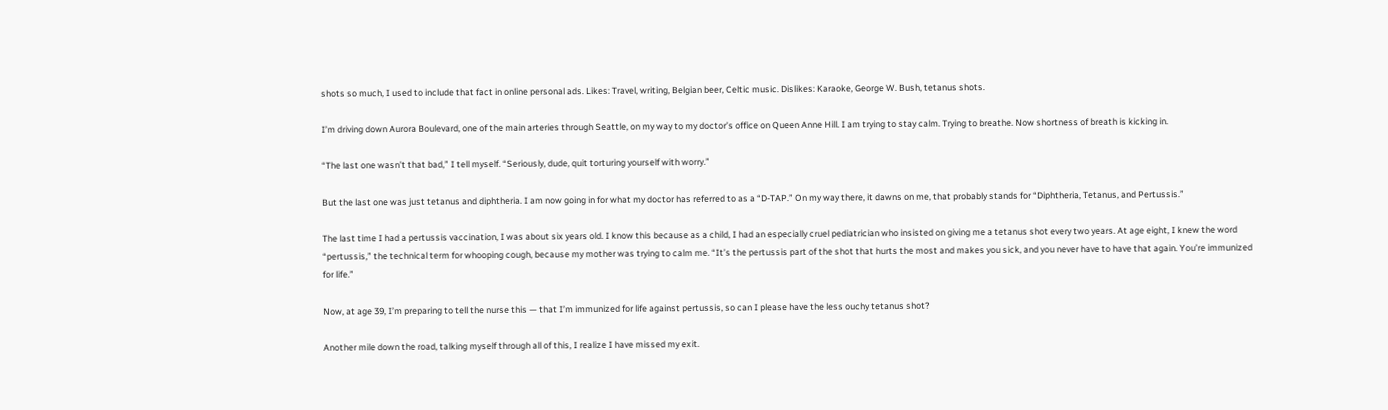shots so much, I used to include that fact in online personal ads. Likes: Travel, writing, Belgian beer, Celtic music. Dislikes: Karaoke, George W. Bush, tetanus shots.

I’m driving down Aurora Boulevard, one of the main arteries through Seattle, on my way to my doctor’s office on Queen Anne Hill. I am trying to stay calm. Trying to breathe. Now shortness of breath is kicking in.

“The last one wasn’t that bad,” I tell myself. “Seriously, dude, quit torturing yourself with worry.”

But the last one was just tetanus and diphtheria. I am now going in for what my doctor has referred to as a “D-TAP.” On my way there, it dawns on me, that probably stands for “Diphtheria, Tetanus, and Pertussis.”

The last time I had a pertussis vaccination, I was about six years old. I know this because as a child, I had an especially cruel pediatrician who insisted on giving me a tetanus shot every two years. At age eight, I knew the word “pertussis,” the technical term for whooping cough, because my mother was trying to calm me. “It’s the pertussis part of the shot that hurts the most and makes you sick, and you never have to have that again. You’re immunized for life.”

Now, at age 39, I’m preparing to tell the nurse this — that I’m immunized for life against pertussis, so can I please have the less ouchy tetanus shot?

Another mile down the road, talking myself through all of this, I realize I have missed my exit.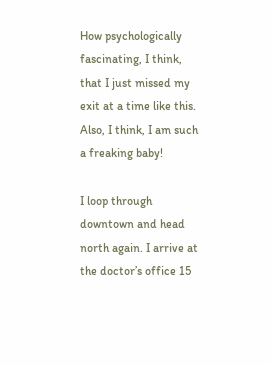How psychologically fascinating, I think, that I just missed my exit at a time like this. Also, I think, I am such a freaking baby!

I loop through downtown and head north again. I arrive at the doctor’s office 15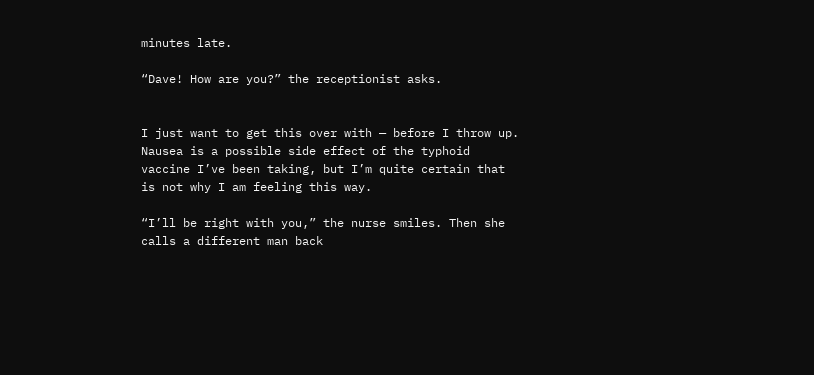minutes late.

“Dave! How are you?” the receptionist asks.


I just want to get this over with — before I throw up. Nausea is a possible side effect of the typhoid vaccine I’ve been taking, but I’m quite certain that is not why I am feeling this way.

“I’ll be right with you,” the nurse smiles. Then she calls a different man back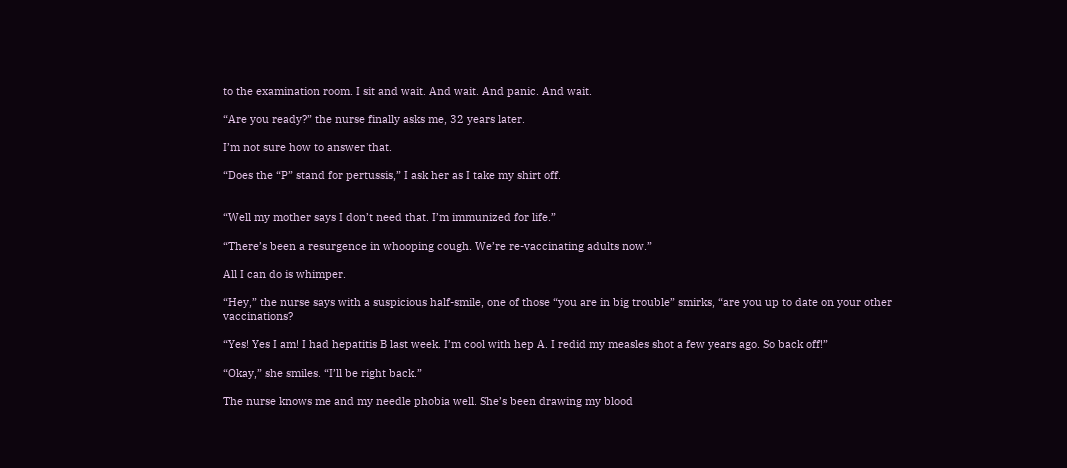to the examination room. I sit and wait. And wait. And panic. And wait.

“Are you ready?” the nurse finally asks me, 32 years later.

I’m not sure how to answer that.

“Does the “P” stand for pertussis,” I ask her as I take my shirt off.


“Well my mother says I don’t need that. I’m immunized for life.”

“There’s been a resurgence in whooping cough. We’re re-vaccinating adults now.”

All I can do is whimper.

“Hey,” the nurse says with a suspicious half-smile, one of those “you are in big trouble” smirks, “are you up to date on your other vaccinations?

“Yes! Yes I am! I had hepatitis B last week. I’m cool with hep A. I redid my measles shot a few years ago. So back off!”

“Okay,” she smiles. “I’ll be right back.”

The nurse knows me and my needle phobia well. She’s been drawing my blood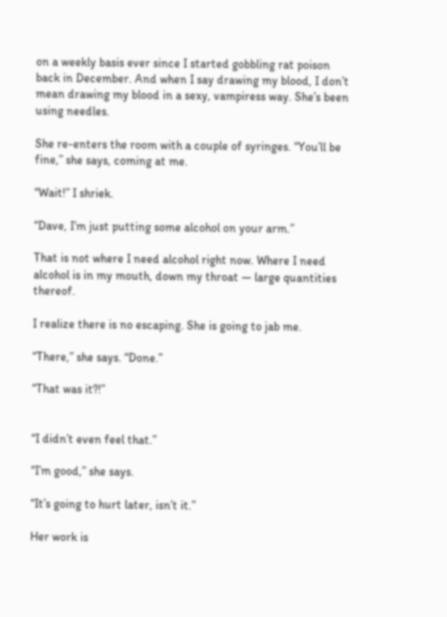on a weekly basis ever since I started gobbling rat poison back in December. And when I say drawing my blood, I don’t mean drawing my blood in a sexy, vampiress way. She’s been using needles.

She re-enters the room with a couple of syringes. “You’ll be fine,” she says, coming at me.

“Wait!” I shriek.

“Dave, I’m just putting some alcohol on your arm.”

That is not where I need alcohol right now. Where I need alcohol is in my mouth, down my throat — large quantities thereof.

I realize there is no escaping. She is going to jab me.

“There,” she says. “Done.”

“That was it?!”


“I didn’t even feel that.”

“I’m good,” she says.

“It’s going to hurt later, isn’t it.”

Her work is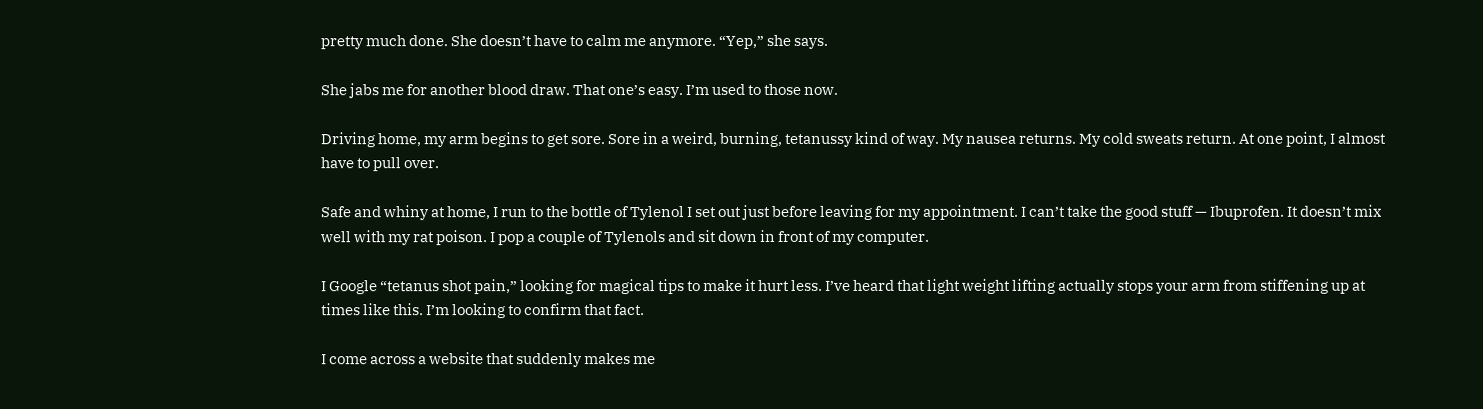pretty much done. She doesn’t have to calm me anymore. “Yep,” she says.

She jabs me for another blood draw. That one’s easy. I’m used to those now.

Driving home, my arm begins to get sore. Sore in a weird, burning, tetanussy kind of way. My nausea returns. My cold sweats return. At one point, I almost have to pull over.

Safe and whiny at home, I run to the bottle of Tylenol I set out just before leaving for my appointment. I can’t take the good stuff — Ibuprofen. It doesn’t mix well with my rat poison. I pop a couple of Tylenols and sit down in front of my computer.

I Google “tetanus shot pain,” looking for magical tips to make it hurt less. I’ve heard that light weight lifting actually stops your arm from stiffening up at times like this. I’m looking to confirm that fact.

I come across a website that suddenly makes me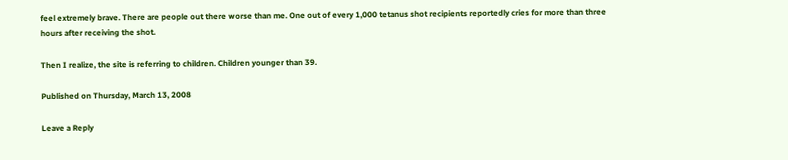feel extremely brave. There are people out there worse than me. One out of every 1,000 tetanus shot recipients reportedly cries for more than three hours after receiving the shot.

Then I realize, the site is referring to children. Children younger than 39.

Published on Thursday, March 13, 2008

Leave a Reply